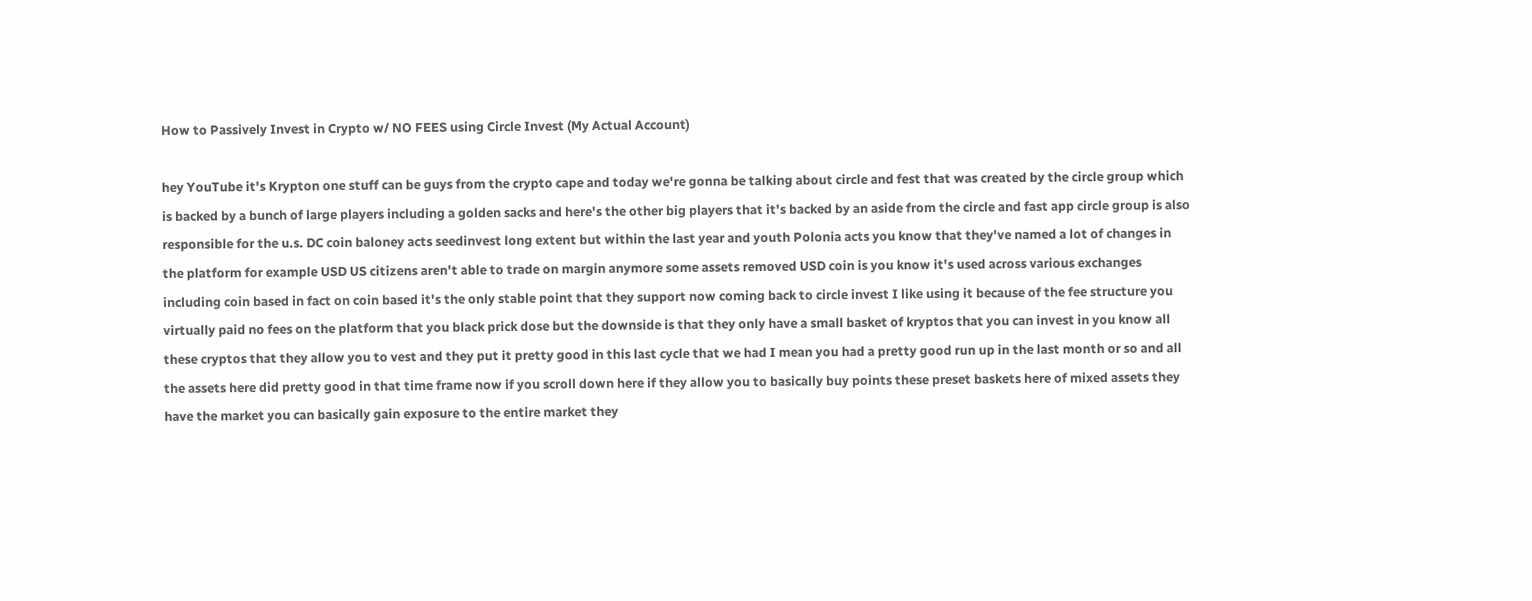How to Passively Invest in Crypto w/ NO FEES using Circle Invest (My Actual Account)

hey YouTube it's Krypton one stuff can be guys from the crypto cape and today we're gonna be talking about circle and fest that was created by the circle group which is backed by a bunch of large players including a golden sacks and here's the other big players that it's backed by an aside from the circle and fast app circle group is also responsible for the u.s. DC coin baloney acts seedinvest long extent but within the last year and youth Polonia acts you know that they've named a lot of changes in the platform for example USD US citizens aren't able to trade on margin anymore some assets removed USD coin is you know it's used across various exchanges including coin based in fact on coin based it's the only stable point that they support now coming back to circle invest I like using it because of the fee structure you virtually paid no fees on the platform that you black prick dose but the downside is that they only have a small basket of kryptos that you can invest in you know all these cryptos that they allow you to vest and they put it pretty good in this last cycle that we had I mean you had a pretty good run up in the last month or so and all the assets here did pretty good in that time frame now if you scroll down here if they allow you to basically buy points these preset baskets here of mixed assets they have the market you can basically gain exposure to the entire market they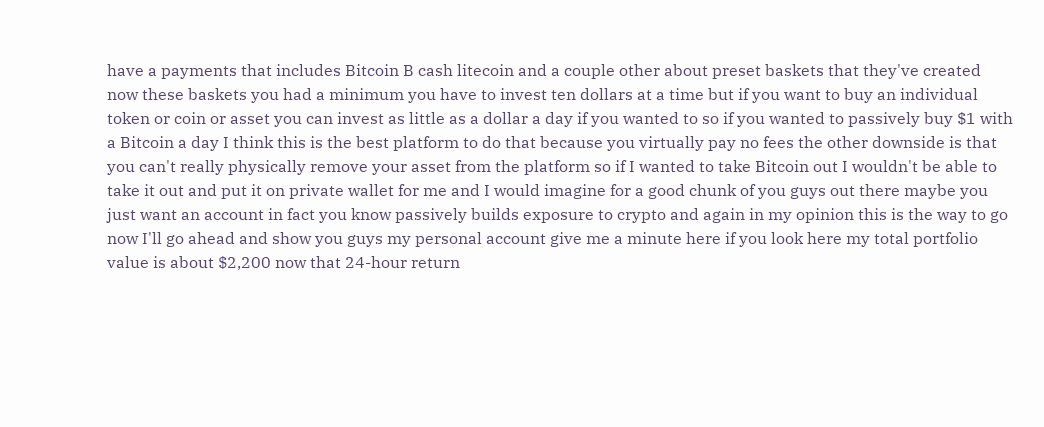have a payments that includes Bitcoin B cash litecoin and a couple other about preset baskets that they've created now these baskets you had a minimum you have to invest ten dollars at a time but if you want to buy an individual token or coin or asset you can invest as little as a dollar a day if you wanted to so if you wanted to passively buy $1 with a Bitcoin a day I think this is the best platform to do that because you virtually pay no fees the other downside is that you can't really physically remove your asset from the platform so if I wanted to take Bitcoin out I wouldn't be able to take it out and put it on private wallet for me and I would imagine for a good chunk of you guys out there maybe you just want an account in fact you know passively builds exposure to crypto and again in my opinion this is the way to go now I'll go ahead and show you guys my personal account give me a minute here if you look here my total portfolio value is about $2,200 now that 24-hour return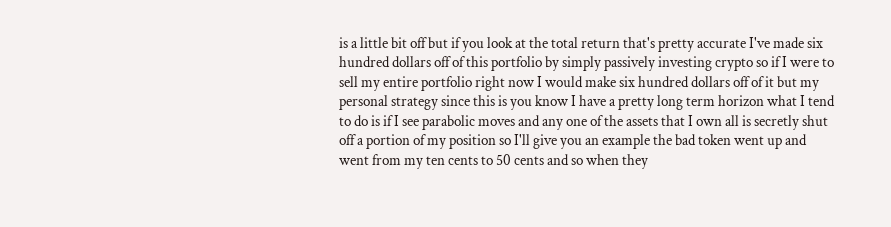is a little bit off but if you look at the total return that's pretty accurate I've made six hundred dollars off of this portfolio by simply passively investing crypto so if I were to sell my entire portfolio right now I would make six hundred dollars off of it but my personal strategy since this is you know I have a pretty long term horizon what I tend to do is if I see parabolic moves and any one of the assets that I own all is secretly shut off a portion of my position so I'll give you an example the bad token went up and went from my ten cents to 50 cents and so when they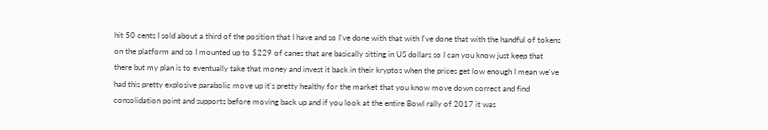hit 50 cents I sold about a third of the position that I have and so I've done with that with I've done that with the handful of tokens on the platform and so I mounted up to $229 of canes that are basically sitting in US dollars so I can you know just keep that there but my plan is to eventually take that money and invest it back in their kryptos when the prices get low enough I mean we've had this pretty explosive parabolic move up it's pretty healthy for the market that you know move down correct and find consolidation point and supports before moving back up and if you look at the entire Bowl rally of 2017 it was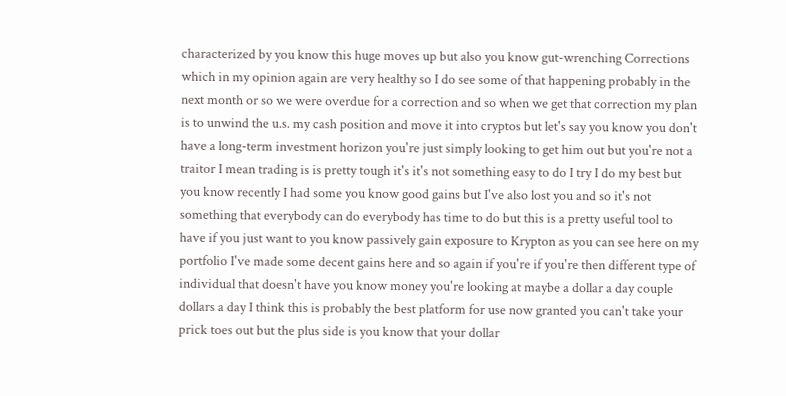characterized by you know this huge moves up but also you know gut-wrenching Corrections which in my opinion again are very healthy so I do see some of that happening probably in the next month or so we were overdue for a correction and so when we get that correction my plan is to unwind the u.s. my cash position and move it into cryptos but let's say you know you don't have a long-term investment horizon you're just simply looking to get him out but you're not a traitor I mean trading is is pretty tough it's it's not something easy to do I try I do my best but you know recently I had some you know good gains but I've also lost you and so it's not something that everybody can do everybody has time to do but this is a pretty useful tool to have if you just want to you know passively gain exposure to Krypton as you can see here on my portfolio I've made some decent gains here and so again if you're if you're then different type of individual that doesn't have you know money you're looking at maybe a dollar a day couple dollars a day I think this is probably the best platform for use now granted you can't take your prick toes out but the plus side is you know that your dollar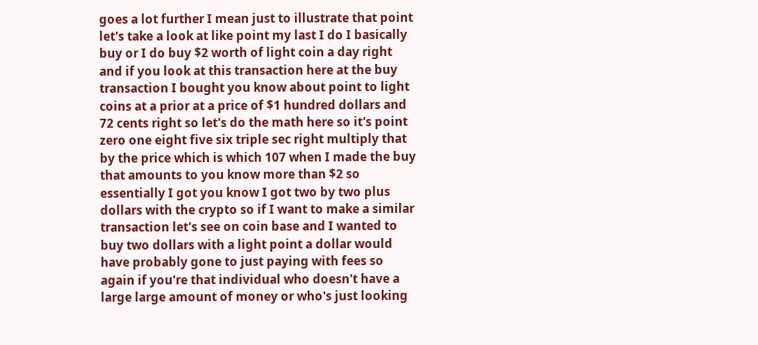goes a lot further I mean just to illustrate that point let's take a look at like point my last I do I basically buy or I do buy $2 worth of light coin a day right and if you look at this transaction here at the buy transaction I bought you know about point to light coins at a prior at a price of $1 hundred dollars and 72 cents right so let's do the math here so it's point zero one eight five six triple sec right multiply that by the price which is which 107 when I made the buy that amounts to you know more than $2 so essentially I got you know I got two by two plus dollars with the crypto so if I want to make a similar transaction let's see on coin base and I wanted to buy two dollars with a light point a dollar would have probably gone to just paying with fees so again if you're that individual who doesn't have a large large amount of money or who's just looking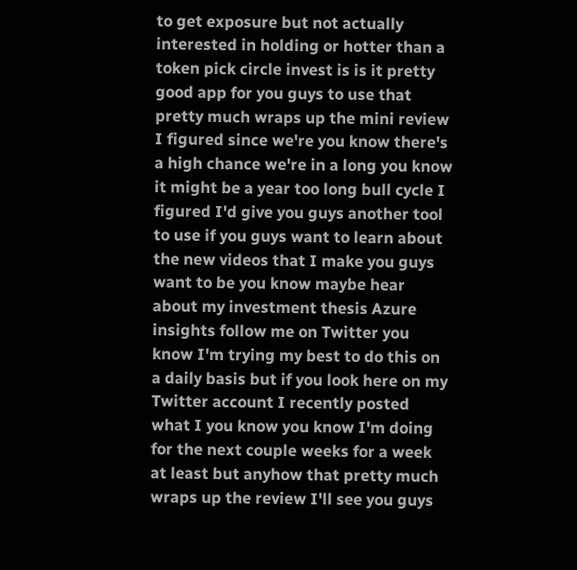to get exposure but not actually interested in holding or hotter than a token pick circle invest is is it pretty good app for you guys to use that pretty much wraps up the mini review I figured since we're you know there's a high chance we're in a long you know it might be a year too long bull cycle I figured I'd give you guys another tool to use if you guys want to learn about the new videos that I make you guys want to be you know maybe hear about my investment thesis Azure insights follow me on Twitter you know I'm trying my best to do this on a daily basis but if you look here on my Twitter account I recently posted what I you know you know I'm doing for the next couple weeks for a week at least but anyhow that pretty much wraps up the review I'll see you guys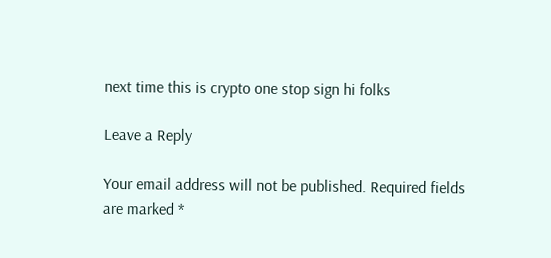next time this is crypto one stop sign hi folks

Leave a Reply

Your email address will not be published. Required fields are marked *